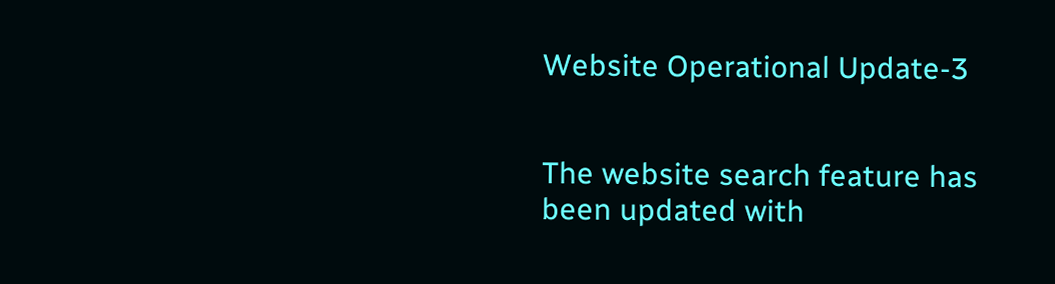Website Operational Update-3


The website search feature has been updated with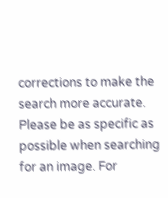corrections to make the search more accurate. Please be as specific as possible when searching for an image. For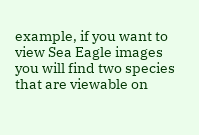example, if you want to view Sea Eagle images you will find two species that are viewable on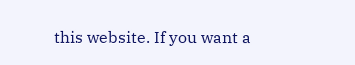this website. If you want a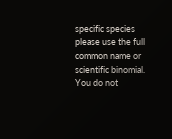specific species please use the full common name or scientific binomial. You do not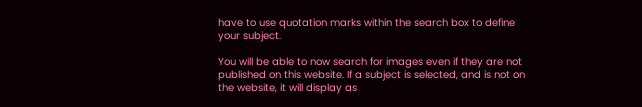have to use quotation marks within the search box to define your subject.

You will be able to now search for images even if they are not published on this website. If a subject is selected, and is not on the website, it will display as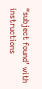“subject found’ with instructions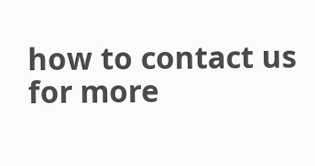how to contact us for more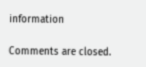information

Comments are closed.